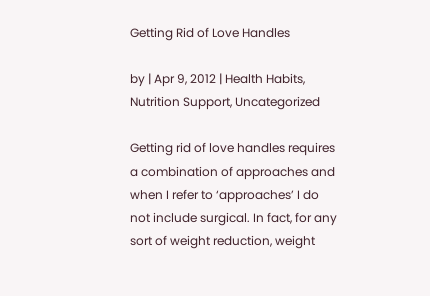Getting Rid of Love Handles

by | Apr 9, 2012 | Health Habits, Nutrition Support, Uncategorized

Getting rid of love handles requires a combination of approaches and when I refer to ‘approaches’ I do not include surgical. In fact, for any sort of weight reduction, weight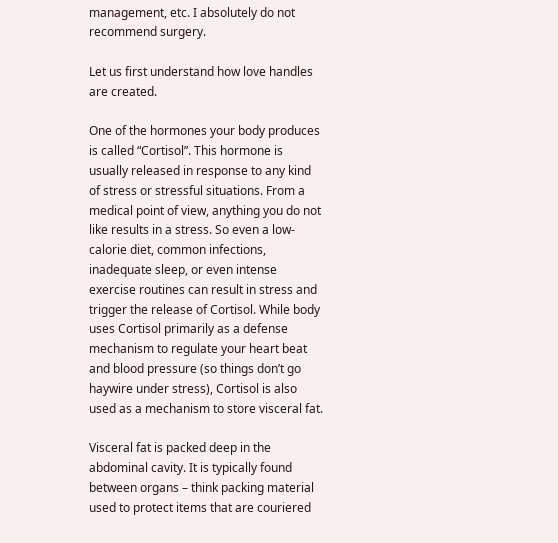management, etc. I absolutely do not recommend surgery.

Let us first understand how love handles are created.

One of the hormones your body produces is called “Cortisol”. This hormone is usually released in response to any kind of stress or stressful situations. From a medical point of view, anything you do not like results in a stress. So even a low-calorie diet, common infections, inadequate sleep, or even intense exercise routines can result in stress and trigger the release of Cortisol. While body uses Cortisol primarily as a defense mechanism to regulate your heart beat and blood pressure (so things don’t go haywire under stress), Cortisol is also used as a mechanism to store visceral fat.

Visceral fat is packed deep in the abdominal cavity. It is typically found between organs – think packing material used to protect items that are couriered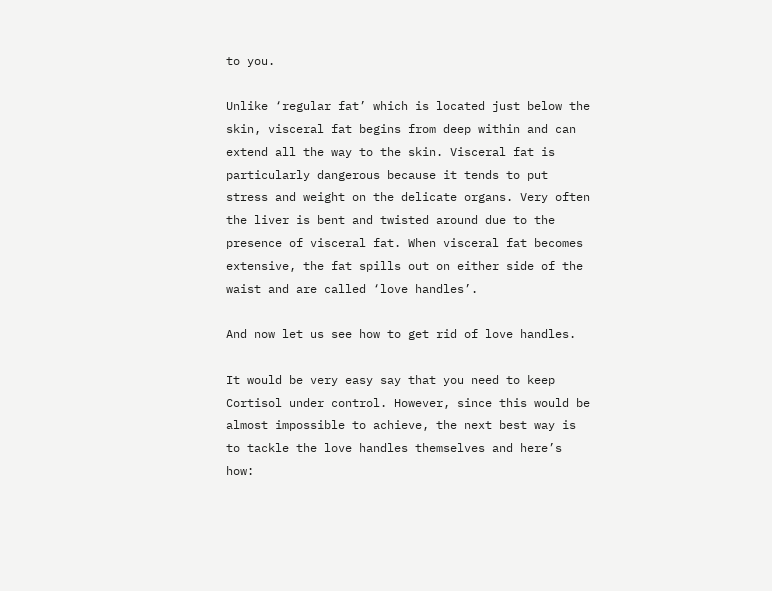to you.

Unlike ‘regular fat’ which is located just below the skin, visceral fat begins from deep within and can extend all the way to the skin. Visceral fat is particularly dangerous because it tends to put stress and weight on the delicate organs. Very often the liver is bent and twisted around due to the presence of visceral fat. When visceral fat becomes extensive, the fat spills out on either side of the waist and are called ‘love handles’.

And now let us see how to get rid of love handles.

It would be very easy say that you need to keep Cortisol under control. However, since this would be almost impossible to achieve, the next best way is to tackle the love handles themselves and here’s how: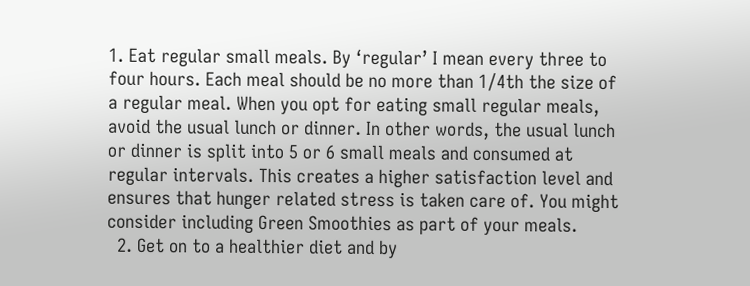1. Eat regular small meals. By ‘regular’ I mean every three to four hours. Each meal should be no more than 1/4th the size of a regular meal. When you opt for eating small regular meals, avoid the usual lunch or dinner. In other words, the usual lunch or dinner is split into 5 or 6 small meals and consumed at regular intervals. This creates a higher satisfaction level and ensures that hunger related stress is taken care of. You might consider including Green Smoothies as part of your meals.
  2. Get on to a healthier diet and by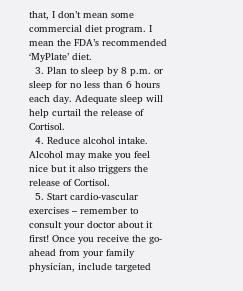that, I don’t mean some commercial diet program. I mean the FDA’s recommended ‘MyPlate’ diet.
  3. Plan to sleep by 8 p.m. or sleep for no less than 6 hours each day. Adequate sleep will help curtail the release of Cortisol.
  4. Reduce alcohol intake. Alcohol may make you feel nice but it also triggers the release of Cortisol.
  5. Start cardio-vascular exercises – remember to consult your doctor about it first! Once you receive the go-ahead from your family physician, include targeted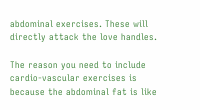abdominal exercises. These will directly attack the love handles.

The reason you need to include cardio-vascular exercises is because the abdominal fat is like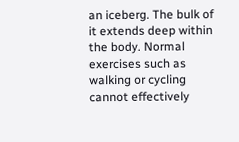an iceberg. The bulk of it extends deep within the body. Normal exercises such as walking or cycling cannot effectively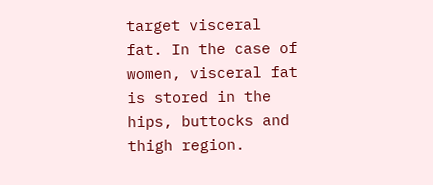target visceral fat. In the case of women, visceral fat is stored in the hips, buttocks and thigh region.